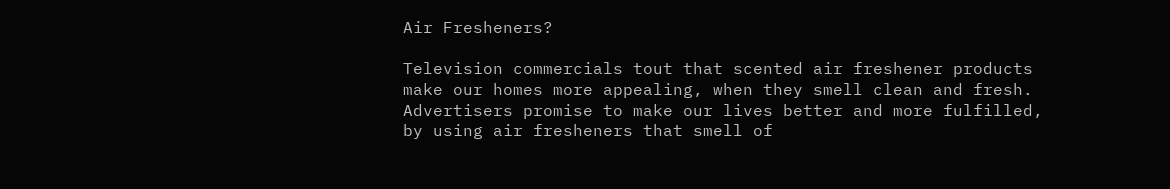Air Fresheners?

Television commercials tout that scented air freshener products make our homes more appealing, when they smell clean and fresh. Advertisers promise to make our lives better and more fulfilled, by using air fresheners that smell of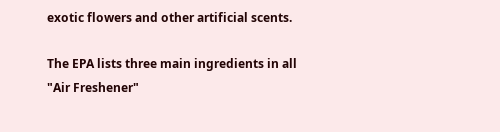exotic flowers and other artificial scents.

The EPA lists three main ingredients in all "Air Freshener"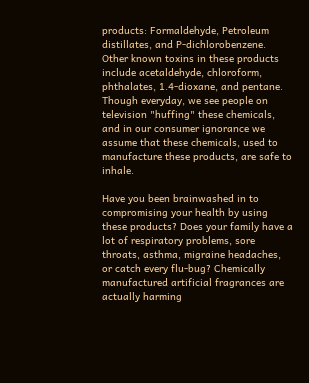products: Formaldehyde, Petroleum distillates, and P-dichlorobenzene. Other known toxins in these products include acetaldehyde, chloroform, phthalates, 1.4-dioxane, and pentane. Though everyday, we see people on television "huffing" these chemicals, and in our consumer ignorance we assume that these chemicals, used to manufacture these products, are safe to inhale.

Have you been brainwashed in to compromising your health by using these products? Does your family have a lot of respiratory problems, sore throats, asthma, migraine headaches, or catch every flu-bug? Chemically manufactured artificial fragrances are actually harming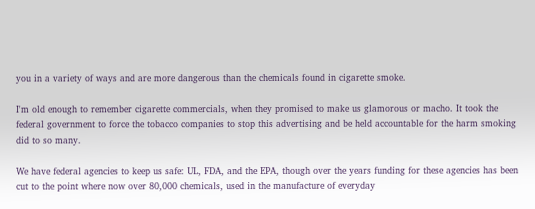you in a variety of ways and are more dangerous than the chemicals found in cigarette smoke.

I'm old enough to remember cigarette commercials, when they promised to make us glamorous or macho. It took the federal government to force the tobacco companies to stop this advertising and be held accountable for the harm smoking did to so many.

We have federal agencies to keep us safe: UL, FDA, and the EPA, though over the years funding for these agencies has been cut to the point where now over 80,000 chemicals, used in the manufacture of everyday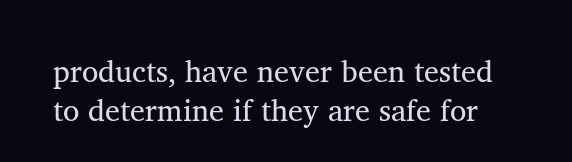products, have never been tested to determine if they are safe for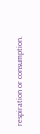respiration or consumption.